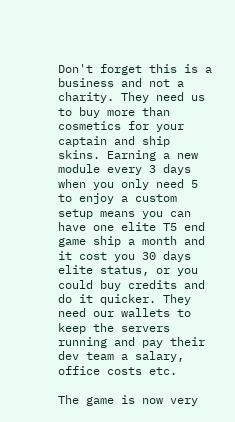Don't forget this is a business and not a charity. They need us to buy more than cosmetics for your captain and ship skins. Earning a new module every 3 days when you only need 5 to enjoy a custom setup means you can have one elite T5 end game ship a month and it cost you 30 days elite status, or you could buy credits and do it quicker. They need our wallets to keep the servers running and pay their dev team a salary, office costs etc.

The game is now very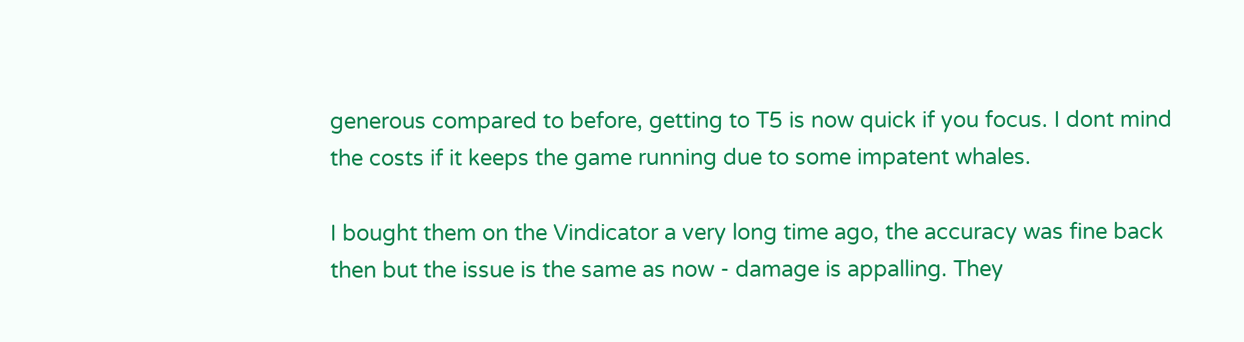generous compared to before, getting to T5 is now quick if you focus. I dont mind the costs if it keeps the game running due to some impatent whales.

I bought them on the Vindicator a very long time ago, the accuracy was fine back then but the issue is the same as now - damage is appalling. They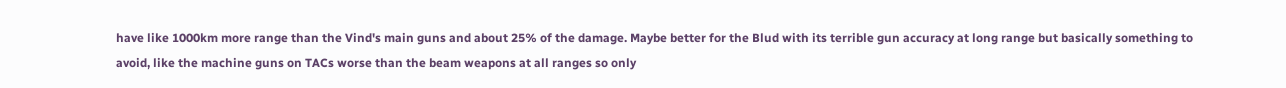have like 1000km more range than the Vind's main guns and about 25% of the damage. Maybe better for the Blud with its terrible gun accuracy at long range but basically something to avoid, like the machine guns on TACs worse than the beam weapons at all ranges so only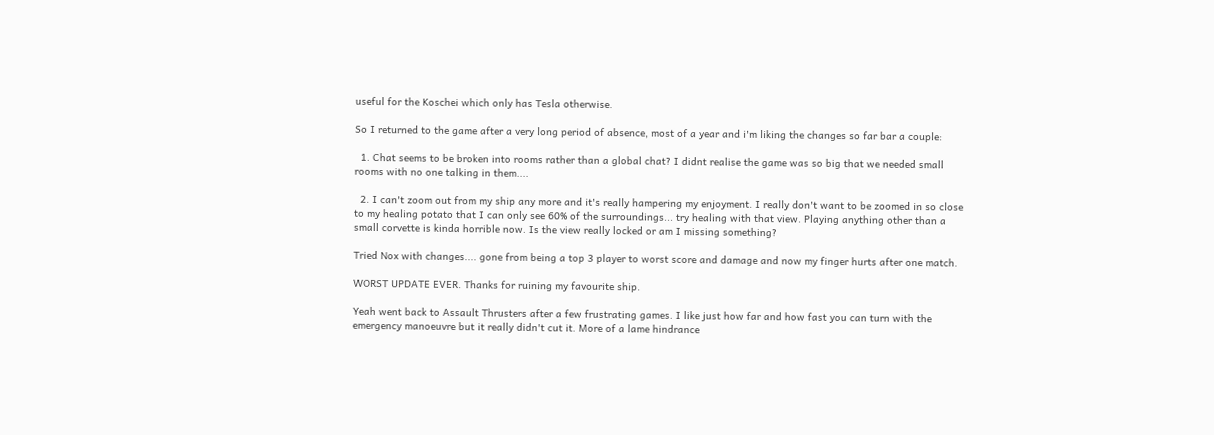useful for the Koschei which only has Tesla otherwise.

So I returned to the game after a very long period of absence, most of a year and i'm liking the changes so far bar a couple:

  1. Chat seems to be broken into rooms rather than a global chat? I didnt realise the game was so big that we needed small rooms with no one talking in them....

  2. I can't zoom out from my ship any more and it's really hampering my enjoyment. I really don't want to be zoomed in so close to my healing potato that I can only see 60% of the surroundings... try healing with that view. Playing anything other than a small corvette is kinda horrible now. Is the view really locked or am I missing something?

Tried Nox with changes.... gone from being a top 3 player to worst score and damage and now my finger hurts after one match.

WORST UPDATE EVER. Thanks for ruining my favourite ship.

Yeah went back to Assault Thrusters after a few frustrating games. I like just how far and how fast you can turn with the emergency manoeuvre but it really didn't cut it. More of a lame hindrance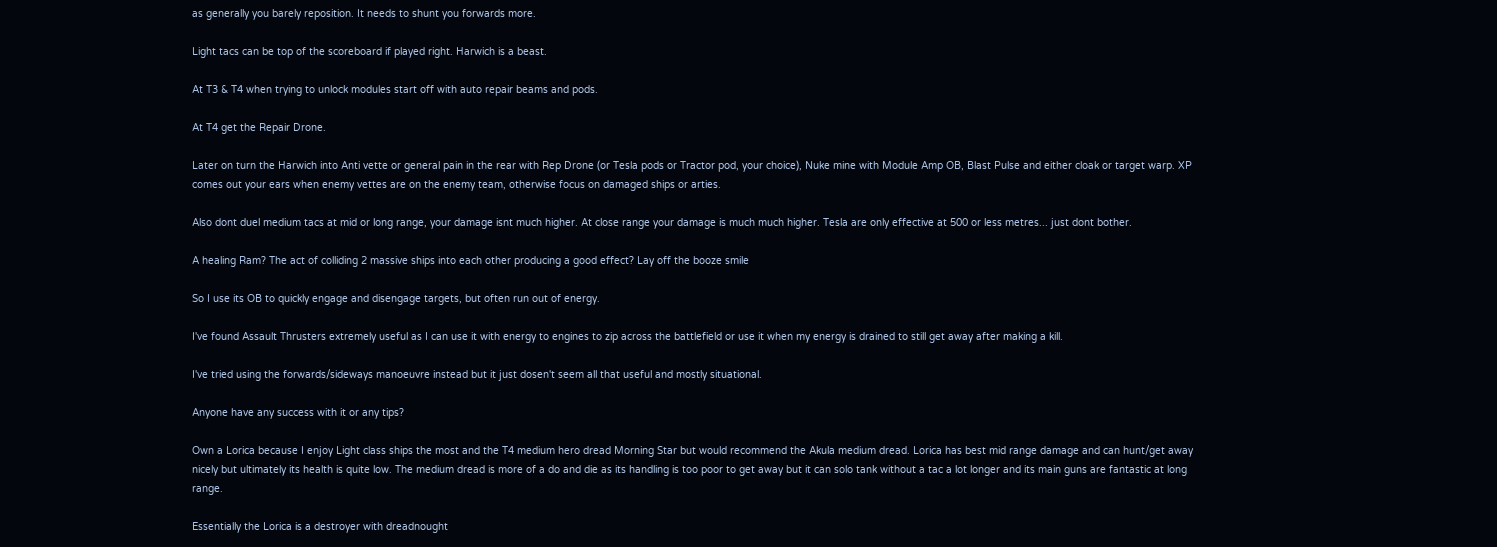as generally you barely reposition. It needs to shunt you forwards more.

Light tacs can be top of the scoreboard if played right. Harwich is a beast.

At T3 & T4 when trying to unlock modules start off with auto repair beams and pods.

At T4 get the Repair Drone.

Later on turn the Harwich into Anti vette or general pain in the rear with Rep Drone (or Tesla pods or Tractor pod, your choice), Nuke mine with Module Amp OB, Blast Pulse and either cloak or target warp. XP comes out your ears when enemy vettes are on the enemy team, otherwise focus on damaged ships or arties.

Also dont duel medium tacs at mid or long range, your damage isnt much higher. At close range your damage is much much higher. Tesla are only effective at 500 or less metres... just dont bother.

A healing Ram? The act of colliding 2 massive ships into each other producing a good effect? Lay off the booze smile

So I use its OB to quickly engage and disengage targets, but often run out of energy.

I've found Assault Thrusters extremely useful as I can use it with energy to engines to zip across the battlefield or use it when my energy is drained to still get away after making a kill.

I've tried using the forwards/sideways manoeuvre instead but it just dosen't seem all that useful and mostly situational.

Anyone have any success with it or any tips?

Own a Lorica because I enjoy Light class ships the most and the T4 medium hero dread Morning Star but would recommend the Akula medium dread. Lorica has best mid range damage and can hunt/get away nicely but ultimately its health is quite low. The medium dread is more of a do and die as its handling is too poor to get away but it can solo tank without a tac a lot longer and its main guns are fantastic at long range.

Essentially the Lorica is a destroyer with dreadnought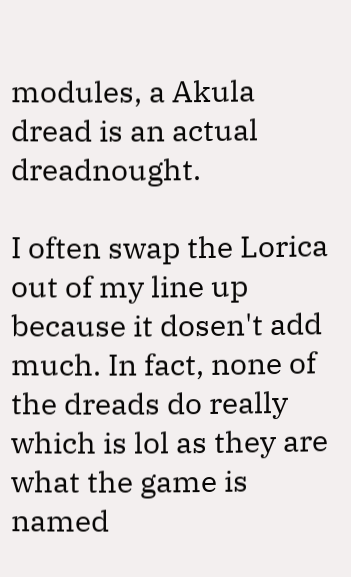modules, a Akula dread is an actual dreadnought.

I often swap the Lorica out of my line up because it dosen't add much. In fact, none of the dreads do really which is lol as they are what the game is named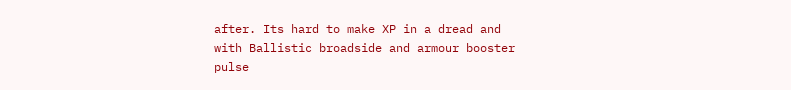after. Its hard to make XP in a dread and with Ballistic broadside and armour booster pulse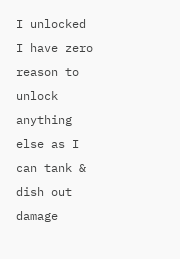I unlocked I have zero reason to unlock anything else as I can tank & dish out damage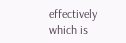effectively which is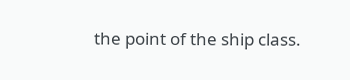the point of the ship class.